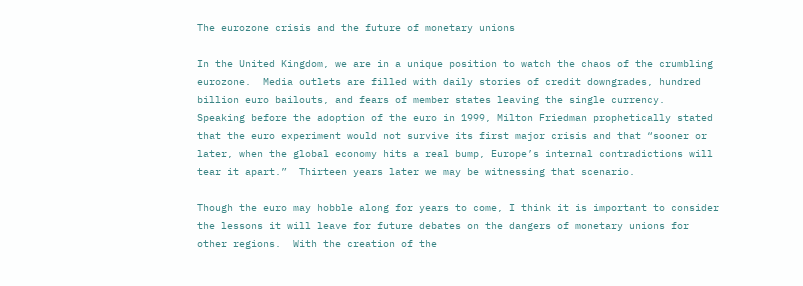The eurozone crisis and the future of monetary unions

In the United Kingdom, we are in a unique position to watch the chaos of the crumbling eurozone.  Media outlets are filled with daily stories of credit downgrades, hundred billion euro bailouts, and fears of member states leaving the single currency.  Speaking before the adoption of the euro in 1999, Milton Friedman prophetically stated that the euro experiment would not survive its first major crisis and that “sooner or later, when the global economy hits a real bump, Europe’s internal contradictions will tear it apart.”  Thirteen years later we may be witnessing that scenario.

Though the euro may hobble along for years to come, I think it is important to consider the lessons it will leave for future debates on the dangers of monetary unions for other regions.  With the creation of the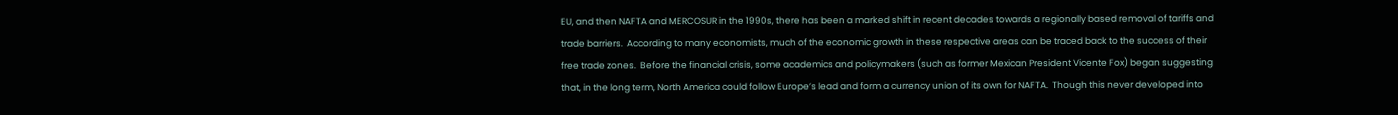EU, and then NAFTA and MERCOSUR in the 1990s, there has been a marked shift in recent decades towards a regionally based removal of tariffs and trade barriers.  According to many economists, much of the economic growth in these respective areas can be traced back to the success of their free trade zones.  Before the financial crisis, some academics and policymakers (such as former Mexican President Vicente Fox) began suggesting that, in the long term, North America could follow Europe’s lead and form a currency union of its own for NAFTA.  Though this never developed into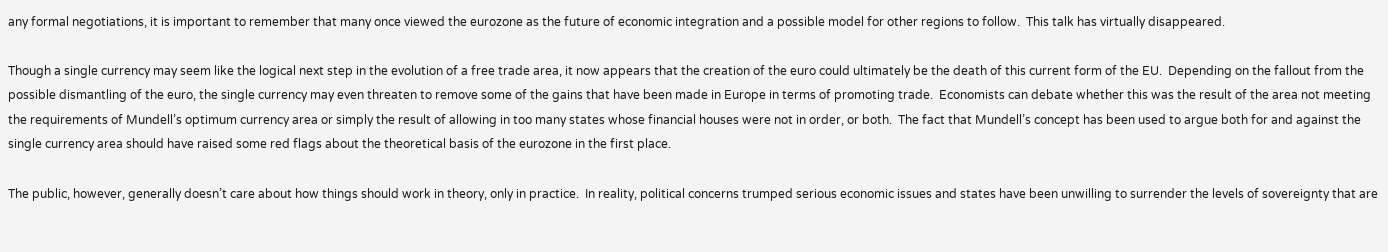any formal negotiations, it is important to remember that many once viewed the eurozone as the future of economic integration and a possible model for other regions to follow.  This talk has virtually disappeared.

Though a single currency may seem like the logical next step in the evolution of a free trade area, it now appears that the creation of the euro could ultimately be the death of this current form of the EU.  Depending on the fallout from the possible dismantling of the euro, the single currency may even threaten to remove some of the gains that have been made in Europe in terms of promoting trade.  Economists can debate whether this was the result of the area not meeting the requirements of Mundell’s optimum currency area or simply the result of allowing in too many states whose financial houses were not in order, or both.  The fact that Mundell’s concept has been used to argue both for and against the single currency area should have raised some red flags about the theoretical basis of the eurozone in the first place.

The public, however, generally doesn’t care about how things should work in theory, only in practice.  In reality, political concerns trumped serious economic issues and states have been unwilling to surrender the levels of sovereignty that are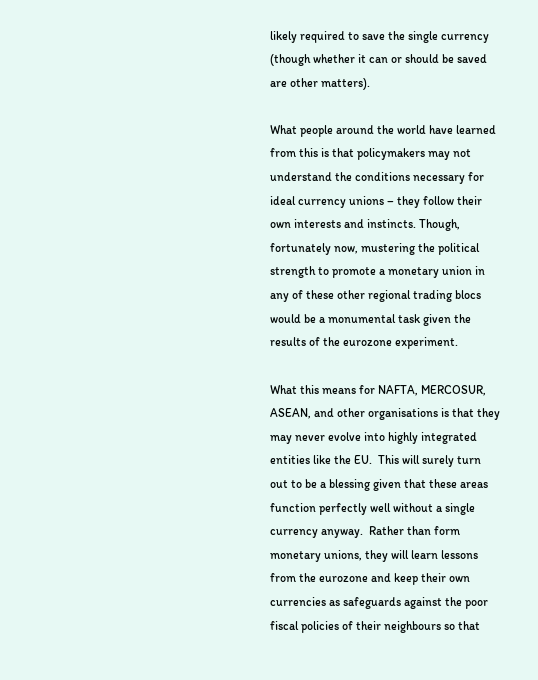likely required to save the single currency (though whether it can or should be saved are other matters).

What people around the world have learned from this is that policymakers may not understand the conditions necessary for ideal currency unions – they follow their own interests and instincts. Though, fortunately now, mustering the political strength to promote a monetary union in any of these other regional trading blocs would be a monumental task given the results of the eurozone experiment.

What this means for NAFTA, MERCOSUR, ASEAN, and other organisations is that they may never evolve into highly integrated entities like the EU.  This will surely turn out to be a blessing given that these areas function perfectly well without a single currency anyway.  Rather than form monetary unions, they will learn lessons from the eurozone and keep their own currencies as safeguards against the poor fiscal policies of their neighbours so that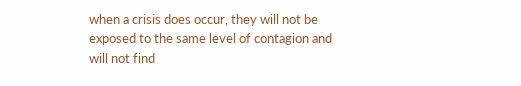when a crisis does occur, they will not be exposed to the same level of contagion and will not find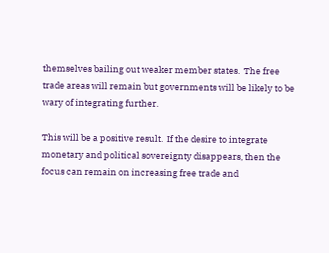themselves bailing out weaker member states.  The free trade areas will remain but governments will be likely to be wary of integrating further.

This will be a positive result.  If the desire to integrate monetary and political sovereignty disappears, then the focus can remain on increasing free trade and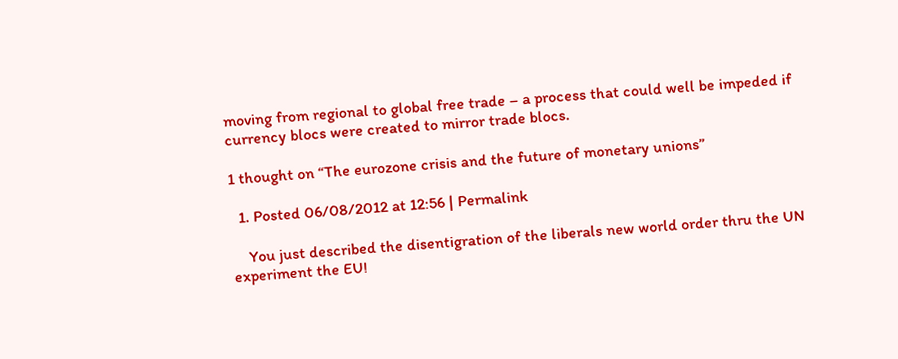moving from regional to global free trade – a process that could well be impeded if currency blocs were created to mirror trade blocs.

1 thought on “The eurozone crisis and the future of monetary unions”

  1. Posted 06/08/2012 at 12:56 | Permalink

    You just described the disentigration of the liberals new world order thru the UN experiment the EU!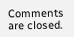Comments are closed.